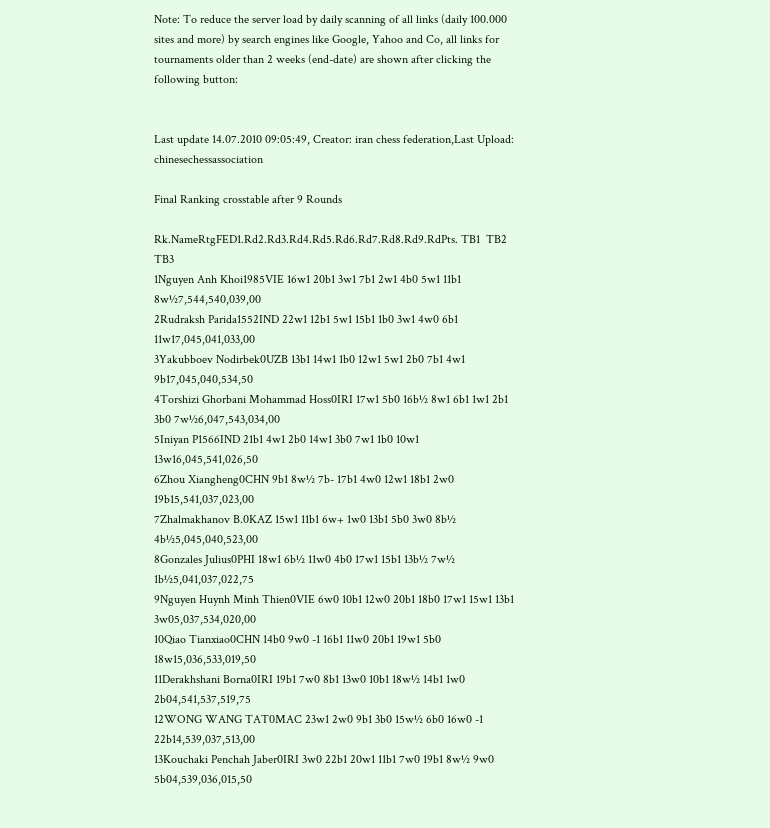Note: To reduce the server load by daily scanning of all links (daily 100.000 sites and more) by search engines like Google, Yahoo and Co, all links for tournaments older than 2 weeks (end-date) are shown after clicking the following button:


Last update 14.07.2010 09:05:49, Creator: iran chess federation,Last Upload: chinesechessassociation

Final Ranking crosstable after 9 Rounds

Rk.NameRtgFED1.Rd2.Rd3.Rd4.Rd5.Rd6.Rd7.Rd8.Rd9.RdPts. TB1  TB2  TB3
1Nguyen Anh Khoi1985VIE 16w1 20b1 3w1 7b1 2w1 4b0 5w1 11b1 8w½7,544,540,039,00
2Rudraksh Parida1552IND 22w1 12b1 5w1 15b1 1b0 3w1 4w0 6b1 11w17,045,041,033,00
3Yakubboev Nodirbek0UZB 13b1 14w1 1b0 12w1 5w1 2b0 7b1 4w1 9b17,045,040,534,50
4Torshizi Ghorbani Mohammad Hoss0IRI 17w1 5b0 16b½ 8w1 6b1 1w1 2b1 3b0 7w½6,047,543,034,00
5Iniyan P1566IND 21b1 4w1 2b0 14w1 3b0 7w1 1b0 10w1 13w16,045,541,026,50
6Zhou Xiangheng0CHN 9b1 8w½ 7b- 17b1 4w0 12w1 18b1 2w0 19b15,541,037,023,00
7Zhalmakhanov B.0KAZ 15w1 11b1 6w+ 1w0 13b1 5b0 3w0 8b½ 4b½5,045,040,523,00
8Gonzales Julius0PHI 18w1 6b½ 11w0 4b0 17w1 15b1 13b½ 7w½ 1b½5,041,037,022,75
9Nguyen Huynh Minh Thien0VIE 6w0 10b1 12w0 20b1 18b0 17w1 15w1 13b1 3w05,037,534,020,00
10Qiao Tianxiao0CHN 14b0 9w0 -1 16b1 11w0 20b1 19w1 5b0 18w15,036,533,019,50
11Derakhshani Borna0IRI 19b1 7w0 8b1 13w0 10b1 18w½ 14b1 1w0 2b04,541,537,519,75
12WONG WANG TAT0MAC 23w1 2w0 9b1 3b0 15w½ 6b0 16w0 -1 22b14,539,037,513,00
13Kouchaki Penchah Jaber0IRI 3w0 22b1 20w1 11b1 7w0 19b1 8w½ 9w0 5b04,539,036,015,50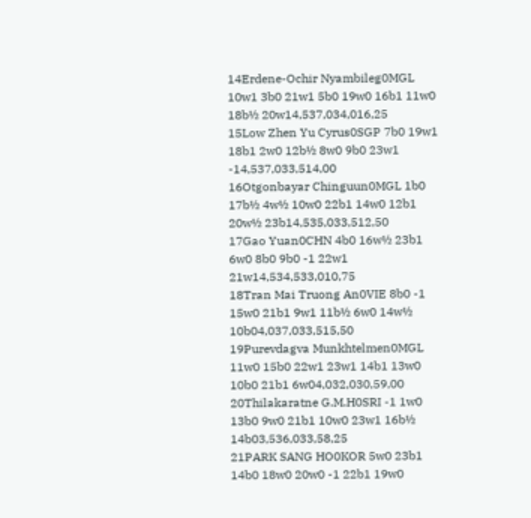14Erdene-Ochir Nyambileg0MGL 10w1 3b0 21w1 5b0 19w0 16b1 11w0 18b½ 20w14,537,034,016,25
15Low Zhen Yu Cyrus0SGP 7b0 19w1 18b1 2w0 12b½ 8w0 9b0 23w1 -14,537,033,514,00
16Otgonbayar Chinguun0MGL 1b0 17b½ 4w½ 10w0 22b1 14w0 12b1 20w½ 23b14,535,033,512,50
17Gao Yuan0CHN 4b0 16w½ 23b1 6w0 8b0 9b0 -1 22w1 21w14,534,533,010,75
18Tran Mai Truong An0VIE 8b0 -1 15w0 21b1 9w1 11b½ 6w0 14w½ 10b04,037,033,515,50
19Purevdagva Munkhtelmen0MGL 11w0 15b0 22w1 23w1 14b1 13w0 10b0 21b1 6w04,032,030,59,00
20Thilakaratne G.M.H0SRI -1 1w0 13b0 9w0 21b1 10w0 23w1 16b½ 14b03,536,033,58,25
21PARK SANG HO0KOR 5w0 23b1 14b0 18w0 20w0 -1 22b1 19w0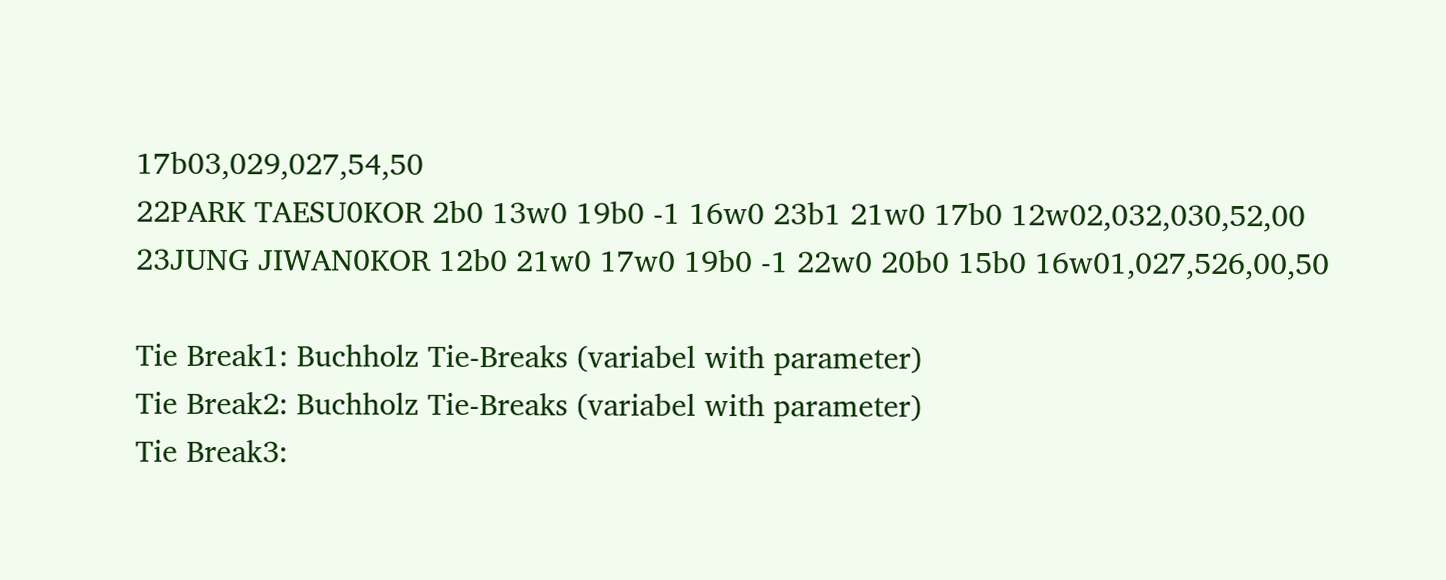17b03,029,027,54,50
22PARK TAESU0KOR 2b0 13w0 19b0 -1 16w0 23b1 21w0 17b0 12w02,032,030,52,00
23JUNG JIWAN0KOR 12b0 21w0 17w0 19b0 -1 22w0 20b0 15b0 16w01,027,526,00,50

Tie Break1: Buchholz Tie-Breaks (variabel with parameter)
Tie Break2: Buchholz Tie-Breaks (variabel with parameter)
Tie Break3: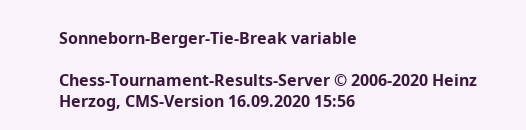Sonneborn-Berger-Tie-Break variable

Chess-Tournament-Results-Server © 2006-2020 Heinz Herzog, CMS-Version 16.09.2020 15:56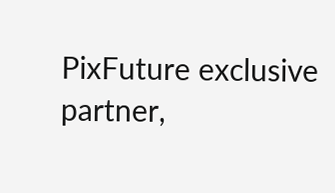PixFuture exclusive partner,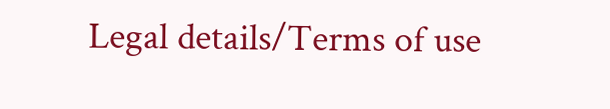Legal details/Terms of use